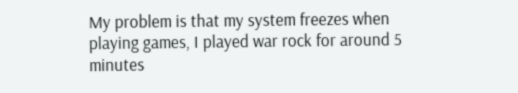My problem is that my system freezes when playing games, I played war rock for around 5 minutes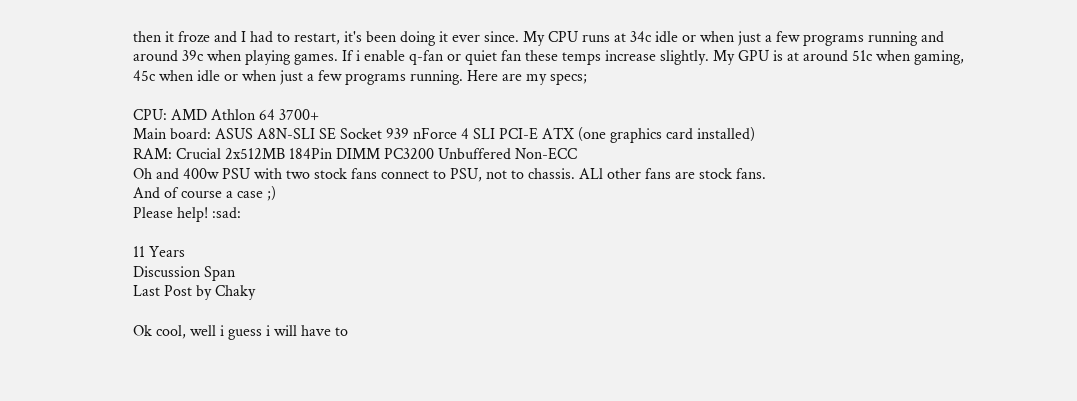then it froze and I had to restart, it's been doing it ever since. My CPU runs at 34c idle or when just a few programs running and around 39c when playing games. If i enable q-fan or quiet fan these temps increase slightly. My GPU is at around 51c when gaming, 45c when idle or when just a few programs running. Here are my specs;

CPU: AMD Athlon 64 3700+
Main board: ASUS A8N-SLI SE Socket 939 nForce 4 SLI PCI-E ATX (one graphics card installed)
RAM: Crucial 2x512MB 184Pin DIMM PC3200 Unbuffered Non-ECC
Oh and 400w PSU with two stock fans connect to PSU, not to chassis. ALl other fans are stock fans.
And of course a case ;)
Please help! :sad:

11 Years
Discussion Span
Last Post by Chaky

Ok cool, well i guess i will have to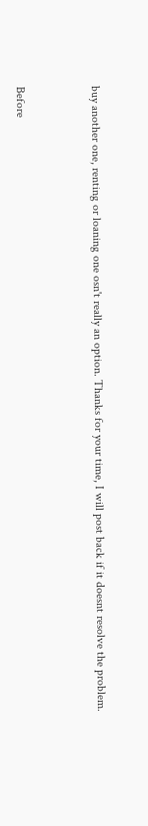buy another one, renting or loaning one osn't really an option. Thanks for your time, I will post back if it doesnt resolve the problem.



Before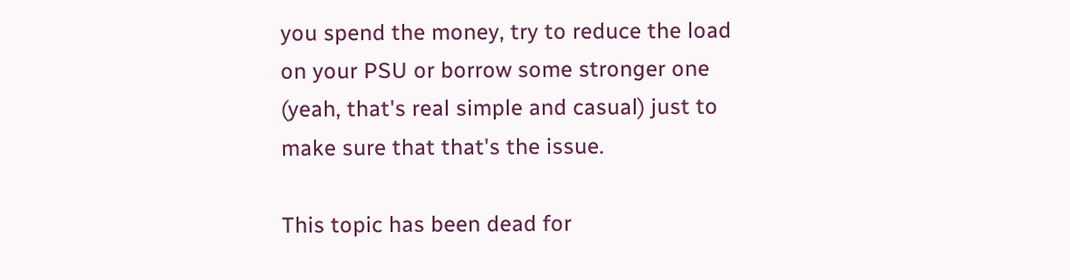you spend the money, try to reduce the load on your PSU or borrow some stronger one (yeah, that's real simple and casual) just to make sure that that's the issue.

This topic has been dead for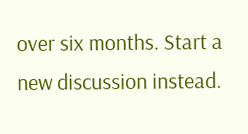over six months. Start a new discussion instead.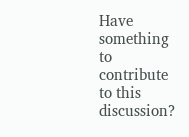Have something to contribute to this discussion?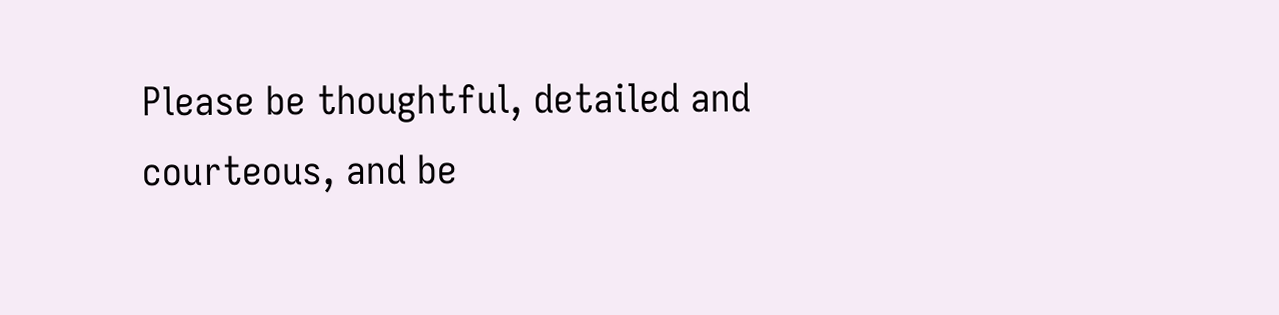Please be thoughtful, detailed and courteous, and be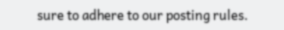sure to adhere to our posting rules.